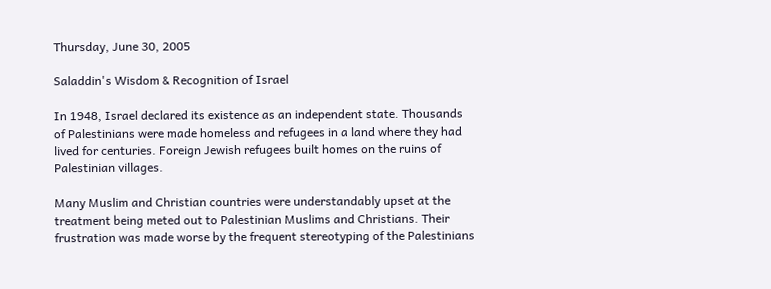Thursday, June 30, 2005

Saladdin's Wisdom & Recognition of Israel

In 1948, Israel declared its existence as an independent state. Thousands of Palestinians were made homeless and refugees in a land where they had lived for centuries. Foreign Jewish refugees built homes on the ruins of Palestinian villages.

Many Muslim and Christian countries were understandably upset at the treatment being meted out to Palestinian Muslims and Christians. Their frustration was made worse by the frequent stereotyping of the Palestinians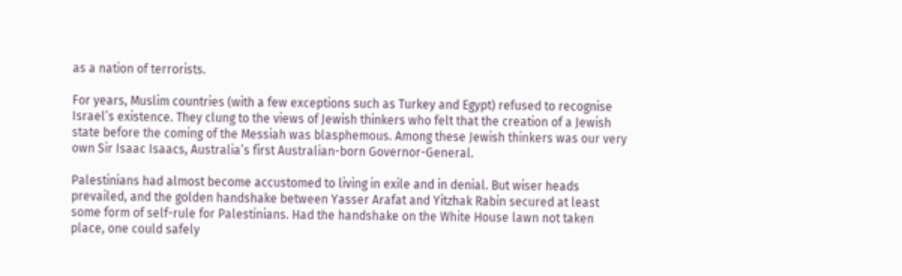as a nation of terrorists.

For years, Muslim countries (with a few exceptions such as Turkey and Egypt) refused to recognise Israel’s existence. They clung to the views of Jewish thinkers who felt that the creation of a Jewish state before the coming of the Messiah was blasphemous. Among these Jewish thinkers was our very own Sir Isaac Isaacs, Australia’s first Australian-born Governor-General.

Palestinians had almost become accustomed to living in exile and in denial. But wiser heads prevailed, and the golden handshake between Yasser Arafat and Yitzhak Rabin secured at least some form of self-rule for Palestinians. Had the handshake on the White House lawn not taken place, one could safely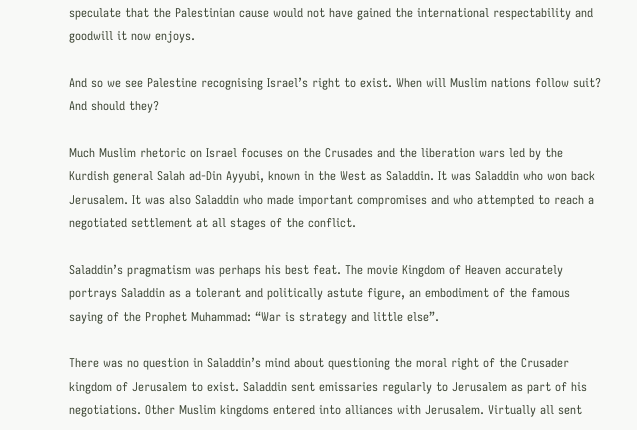speculate that the Palestinian cause would not have gained the international respectability and goodwill it now enjoys.

And so we see Palestine recognising Israel’s right to exist. When will Muslim nations follow suit? And should they?

Much Muslim rhetoric on Israel focuses on the Crusades and the liberation wars led by the Kurdish general Salah ad-Din Ayyubi, known in the West as Saladdin. It was Saladdin who won back Jerusalem. It was also Saladdin who made important compromises and who attempted to reach a negotiated settlement at all stages of the conflict.

Saladdin’s pragmatism was perhaps his best feat. The movie Kingdom of Heaven accurately portrays Saladdin as a tolerant and politically astute figure, an embodiment of the famous saying of the Prophet Muhammad: “War is strategy and little else”.

There was no question in Saladdin’s mind about questioning the moral right of the Crusader kingdom of Jerusalem to exist. Saladdin sent emissaries regularly to Jerusalem as part of his negotiations. Other Muslim kingdoms entered into alliances with Jerusalem. Virtually all sent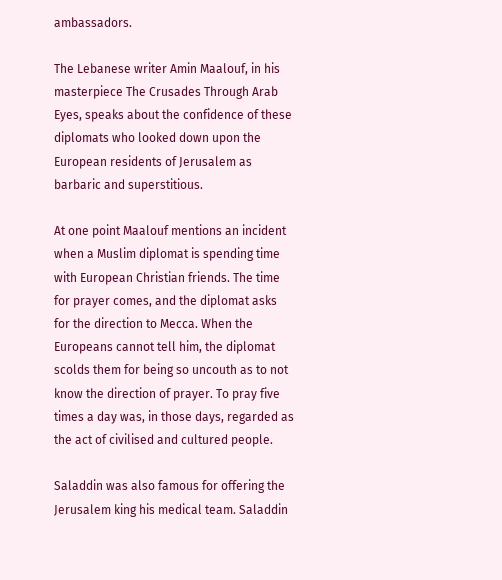ambassadors.

The Lebanese writer Amin Maalouf, in his masterpiece The Crusades Through Arab Eyes, speaks about the confidence of these diplomats who looked down upon the European residents of Jerusalem as barbaric and superstitious.

At one point Maalouf mentions an incident when a Muslim diplomat is spending time with European Christian friends. The time for prayer comes, and the diplomat asks for the direction to Mecca. When the Europeans cannot tell him, the diplomat scolds them for being so uncouth as to not know the direction of prayer. To pray five times a day was, in those days, regarded as the act of civilised and cultured people.

Saladdin was also famous for offering the Jerusalem king his medical team. Saladdin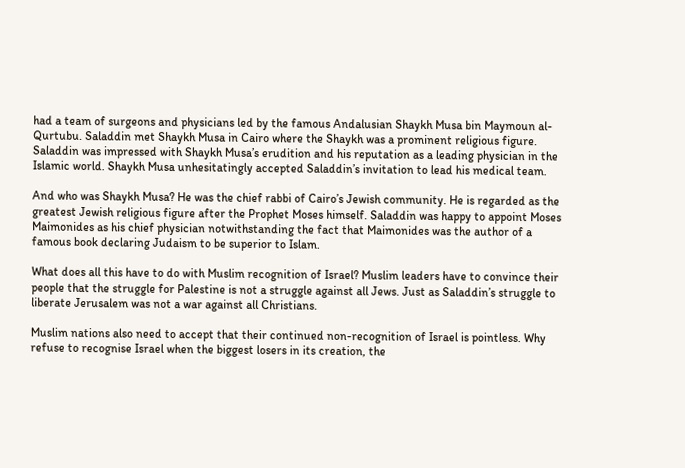had a team of surgeons and physicians led by the famous Andalusian Shaykh Musa bin Maymoun al-Qurtubu. Saladdin met Shaykh Musa in Cairo where the Shaykh was a prominent religious figure. Saladdin was impressed with Shaykh Musa’s erudition and his reputation as a leading physician in the Islamic world. Shaykh Musa unhesitatingly accepted Saladdin’s invitation to lead his medical team.

And who was Shaykh Musa? He was the chief rabbi of Cairo’s Jewish community. He is regarded as the greatest Jewish religious figure after the Prophet Moses himself. Saladdin was happy to appoint Moses Maimonides as his chief physician notwithstanding the fact that Maimonides was the author of a famous book declaring Judaism to be superior to Islam.

What does all this have to do with Muslim recognition of Israel? Muslim leaders have to convince their people that the struggle for Palestine is not a struggle against all Jews. Just as Saladdin’s struggle to liberate Jerusalem was not a war against all Christians.

Muslim nations also need to accept that their continued non-recognition of Israel is pointless. Why refuse to recognise Israel when the biggest losers in its creation, the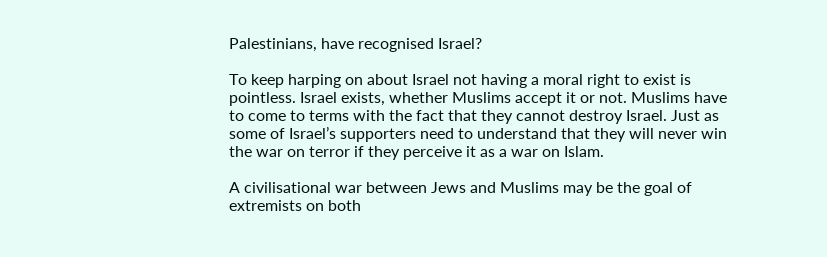Palestinians, have recognised Israel?

To keep harping on about Israel not having a moral right to exist is pointless. Israel exists, whether Muslims accept it or not. Muslims have to come to terms with the fact that they cannot destroy Israel. Just as some of Israel’s supporters need to understand that they will never win the war on terror if they perceive it as a war on Islam.

A civilisational war between Jews and Muslims may be the goal of extremists on both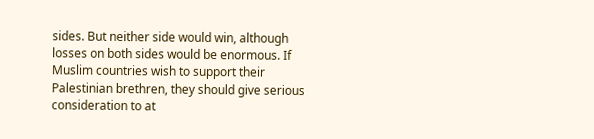sides. But neither side would win, although losses on both sides would be enormous. If Muslim countries wish to support their Palestinian brethren, they should give serious consideration to at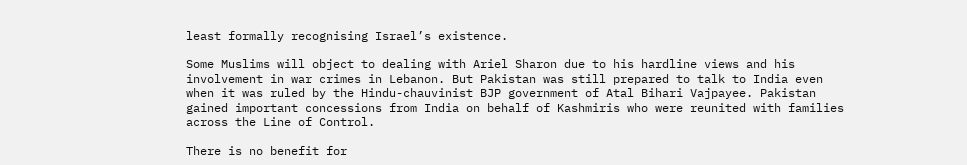least formally recognising Israel’s existence.

Some Muslims will object to dealing with Ariel Sharon due to his hardline views and his involvement in war crimes in Lebanon. But Pakistan was still prepared to talk to India even when it was ruled by the Hindu-chauvinist BJP government of Atal Bihari Vajpayee. Pakistan gained important concessions from India on behalf of Kashmiris who were reunited with families across the Line of Control.

There is no benefit for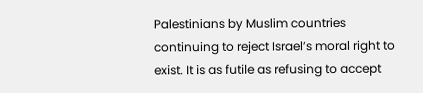Palestinians by Muslim countries continuing to reject Israel’s moral right to exist. It is as futile as refusing to accept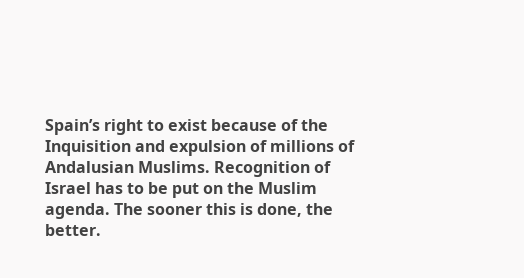Spain’s right to exist because of the Inquisition and expulsion of millions of Andalusian Muslims. Recognition of Israel has to be put on the Muslim agenda. The sooner this is done, the better.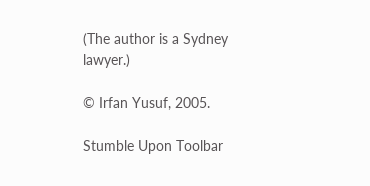(The author is a Sydney lawyer.)

© Irfan Yusuf, 2005.

Stumble Upon Toolbar